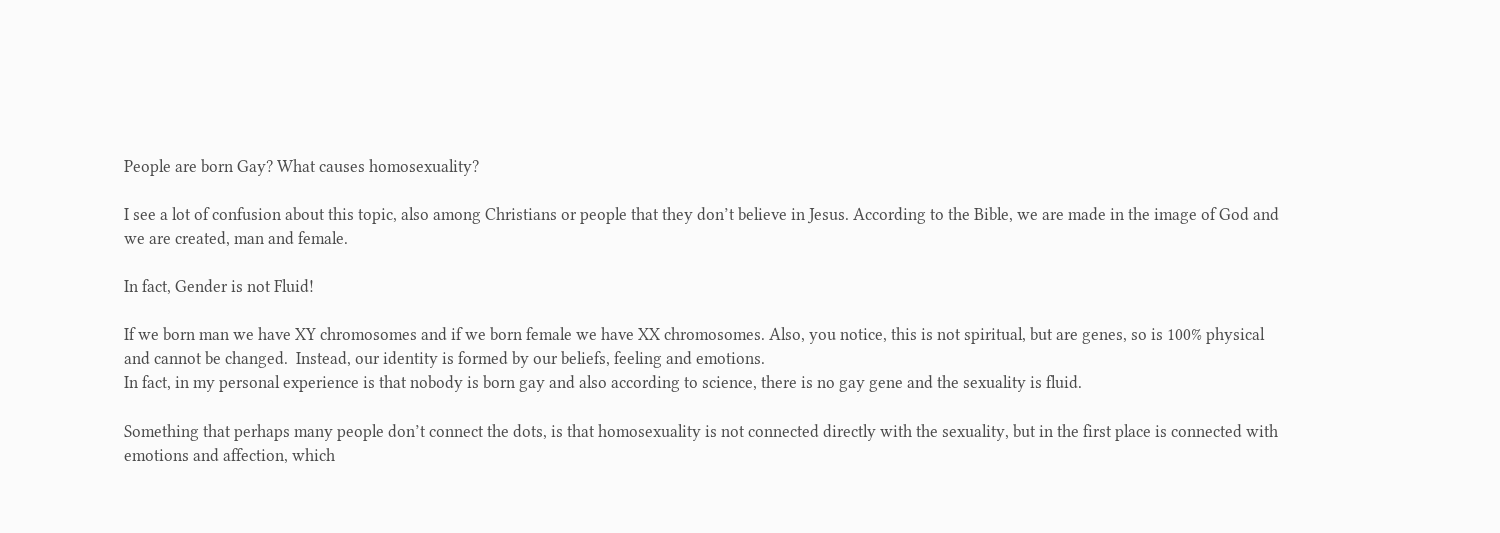People are born Gay? What causes homosexuality?

I see a lot of confusion about this topic, also among Christians or people that they don’t believe in Jesus. According to the Bible, we are made in the image of God and we are created, man and female.

In fact, Gender is not Fluid!

If we born man we have XY chromosomes and if we born female we have XX chromosomes. Also, you notice, this is not spiritual, but are genes, so is 100% physical and cannot be changed.  Instead, our identity is formed by our beliefs, feeling and emotions.
In fact, in my personal experience is that nobody is born gay and also according to science, there is no gay gene and the sexuality is fluid.

Something that perhaps many people don’t connect the dots, is that homosexuality is not connected directly with the sexuality, but in the first place is connected with emotions and affection, which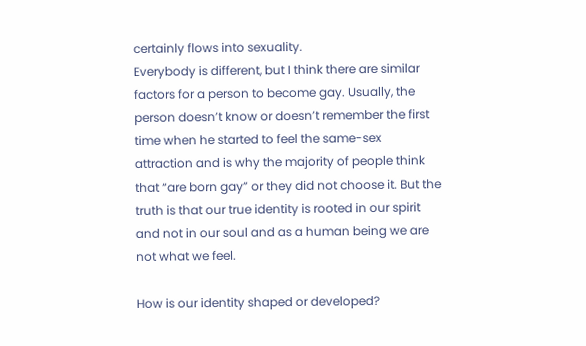certainly flows into sexuality.
Everybody is different, but I think there are similar factors for a person to become gay. Usually, the person doesn’t know or doesn’t remember the first time when he started to feel the same-sex attraction and is why the majority of people think that “are born gay” or they did not choose it. But the truth is that our true identity is rooted in our spirit and not in our soul and as a human being we are not what we feel.

How is our identity shaped or developed?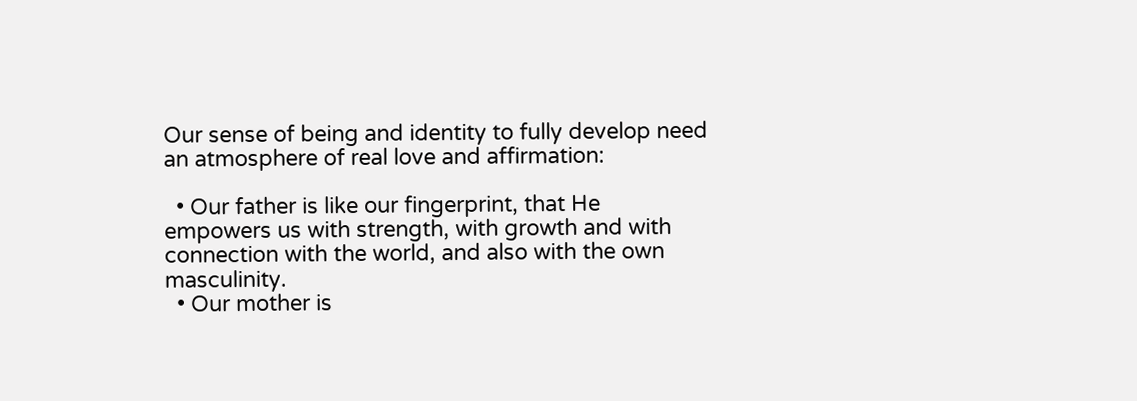Our sense of being and identity to fully develop need an atmosphere of real love and affirmation:

  • Our father is like our fingerprint, that He empowers us with strength, with growth and with connection with the world, and also with the own masculinity.
  • Our mother is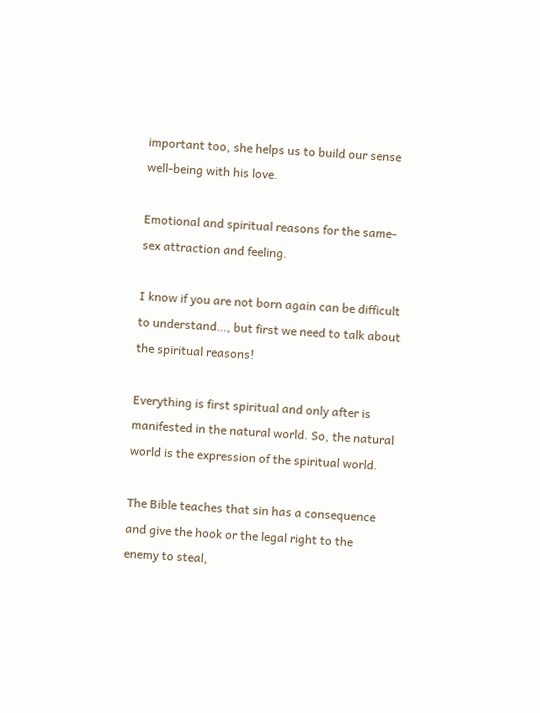important too, she helps us to build our sense well-being with his love.

Emotional and spiritual reasons for the same-sex attraction and feeling.

I know if you are not born again can be difficult to understand…, but first we need to talk about the spiritual reasons!

Everything is first spiritual and only after is manifested in the natural world. So, the natural world is the expression of the spiritual world.

The Bible teaches that sin has a consequence and give the hook or the legal right to the enemy to steal,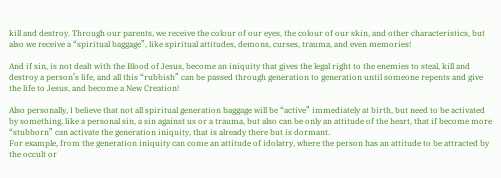kill and destroy. Through our parents, we receive the colour of our eyes, the colour of our skin, and other characteristics, but also we receive a “spiritual baggage”, like spiritual attitudes, demons, curses, trauma, and even memories!

And if sin, is not dealt with the Blood of Jesus, become an iniquity that gives the legal right to the enemies to steal, kill and destroy a person’s life, and all this “rubbish” can be passed through generation to generation until someone repents and give the life to Jesus, and become a New Creation!

Also personally, I believe that not all spiritual generation baggage will be “active” immediately at birth, but need to be activated by something, like a personal sin, a sin against us or a trauma, but also can be only an attitude of the heart, that if become more “stubborn” can activate the generation iniquity, that is already there but is dormant.
For example, from the generation iniquity can come an attitude of idolatry, where the person has an attitude to be attracted by the occult or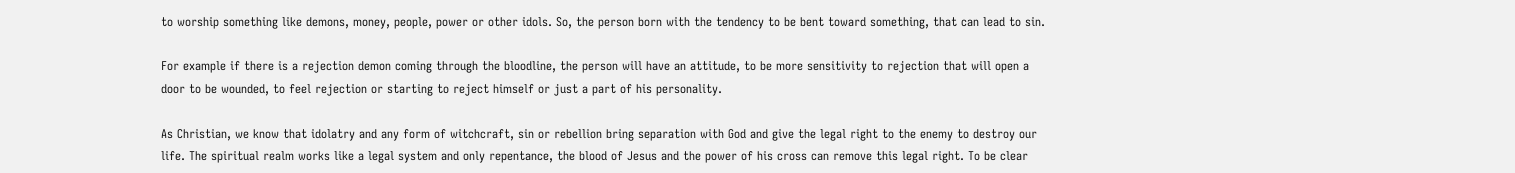to worship something like demons, money, people, power or other idols. So, the person born with the tendency to be bent toward something, that can lead to sin.

For example if there is a rejection demon coming through the bloodline, the person will have an attitude, to be more sensitivity to rejection that will open a door to be wounded, to feel rejection or starting to reject himself or just a part of his personality.

As Christian, we know that idolatry and any form of witchcraft, sin or rebellion bring separation with God and give the legal right to the enemy to destroy our life. The spiritual realm works like a legal system and only repentance, the blood of Jesus and the power of his cross can remove this legal right. To be clear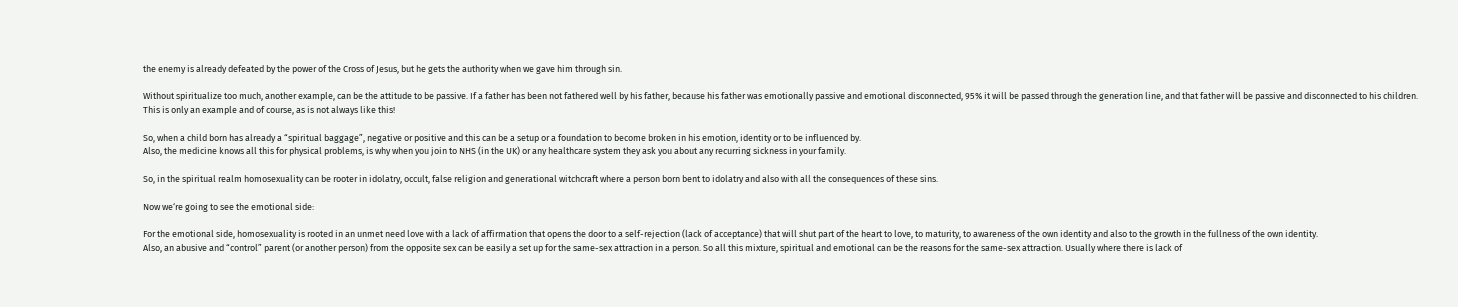the enemy is already defeated by the power of the Cross of Jesus, but he gets the authority when we gave him through sin.

Without spiritualize too much, another example, can be the attitude to be passive. If a father has been not fathered well by his father, because his father was emotionally passive and emotional disconnected, 95% it will be passed through the generation line, and that father will be passive and disconnected to his children.  This is only an example and of course, as is not always like this!

So, when a child born has already a “spiritual baggage”, negative or positive and this can be a setup or a foundation to become broken in his emotion, identity or to be influenced by.
Also, the medicine knows all this for physical problems, is why when you join to NHS (in the UK) or any healthcare system they ask you about any recurring sickness in your family.

So, in the spiritual realm homosexuality can be rooter in idolatry, occult, false religion and generational witchcraft where a person born bent to idolatry and also with all the consequences of these sins.

Now we‘re going to see the emotional side:

For the emotional side, homosexuality is rooted in an unmet need love with a lack of affirmation that opens the door to a self-rejection (lack of acceptance) that will shut part of the heart to love, to maturity, to awareness of the own identity and also to the growth in the fullness of the own identity.
Also, an abusive and “control” parent (or another person) from the opposite sex can be easily a set up for the same-sex attraction in a person. So all this mixture, spiritual and emotional can be the reasons for the same-sex attraction. Usually where there is lack of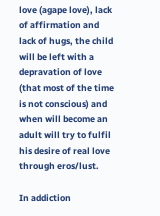love (agape love), lack of affirmation and lack of hugs, the child will be left with a depravation of love (that most of the time is not conscious) and when will become an adult will try to fulfil his desire of real love through eros/lust.

In addiction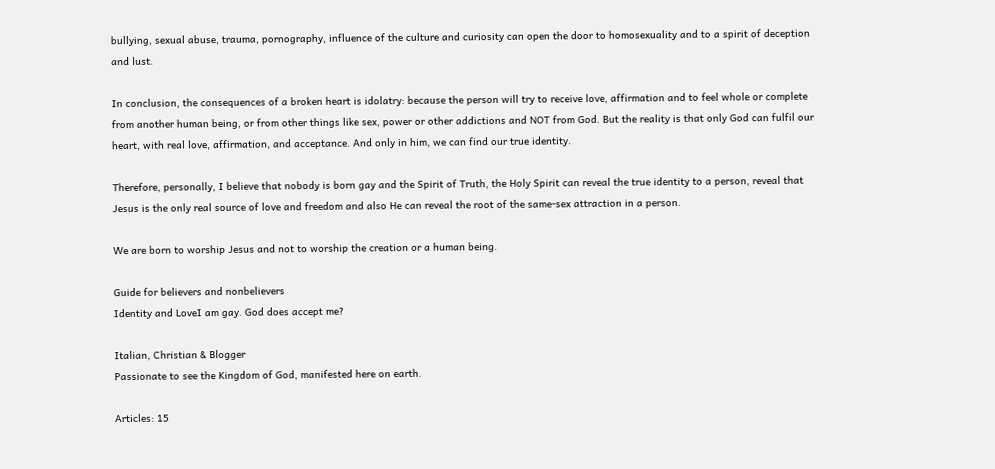bullying, sexual abuse, trauma, pornography, influence of the culture and curiosity can open the door to homosexuality and to a spirit of deception and lust.

In conclusion, the consequences of a broken heart is idolatry: because the person will try to receive love, affirmation and to feel whole or complete from another human being, or from other things like sex, power or other addictions and NOT from God. But the reality is that only God can fulfil our heart, with real love, affirmation, and acceptance. And only in him, we can find our true identity.

Therefore, personally, I believe that nobody is born gay and the Spirit of Truth, the Holy Spirit can reveal the true identity to a person, reveal that Jesus is the only real source of love and freedom and also He can reveal the root of the same-sex attraction in a person.

We are born to worship Jesus and not to worship the creation or a human being.

Guide for believers and nonbelievers
Identity and LoveI am gay. God does accept me?

Italian, Christian & Blogger
Passionate to see the Kingdom of God, manifested here on earth.

Articles: 15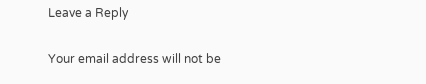Leave a Reply

Your email address will not be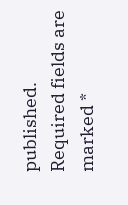published. Required fields are marked *